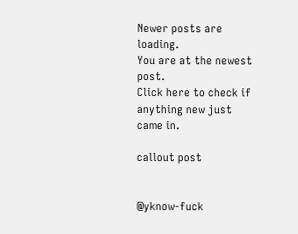Newer posts are loading.
You are at the newest post.
Click here to check if anything new just came in.

callout post


@yknow-fuck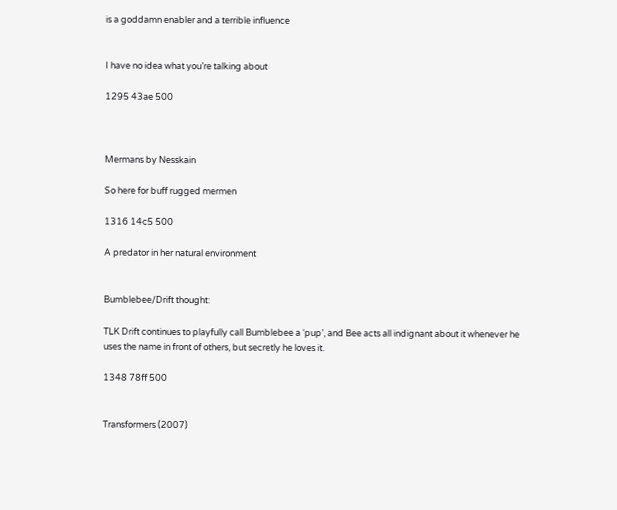is a goddamn enabler and a terrible influence


I have no idea what you’re talking about

1295 43ae 500



Mermans by Nesskain

So here for buff rugged mermen

1316 14c5 500

A predator in her natural environment


Bumblebee/Drift thought:

TLK Drift continues to playfully call Bumblebee a ‘pup’, and Bee acts all indignant about it whenever he uses the name in front of others, but secretly he loves it.

1348 78ff 500


Transformers (2007)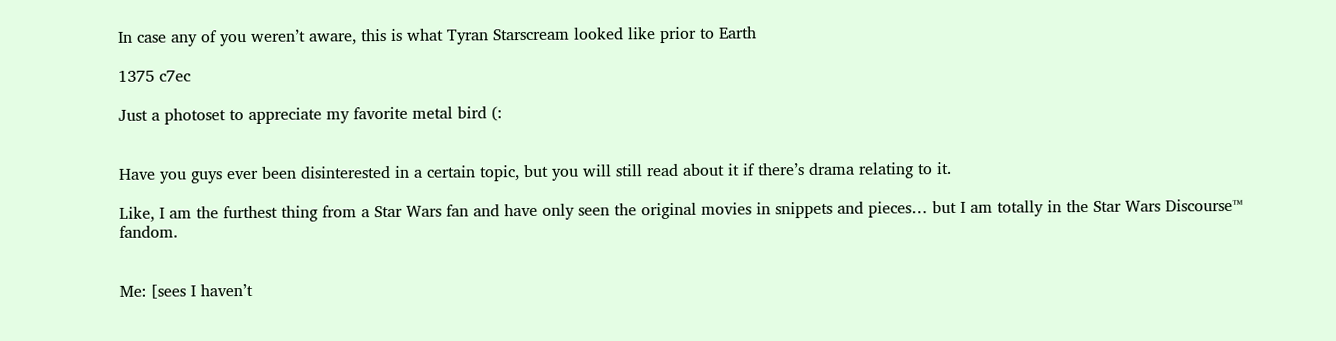In case any of you weren’t aware, this is what Tyran Starscream looked like prior to Earth

1375 c7ec

Just a photoset to appreciate my favorite metal bird (:


Have you guys ever been disinterested in a certain topic, but you will still read about it if there’s drama relating to it.

Like, I am the furthest thing from a Star Wars fan and have only seen the original movies in snippets and pieces… but I am totally in the Star Wars Discourse™ fandom.


Me: [sees I haven’t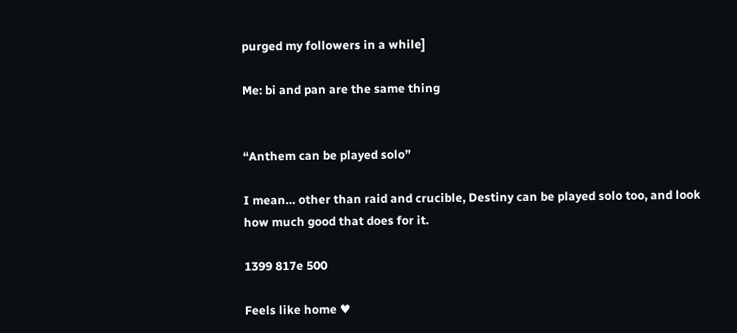purged my followers in a while]

Me: bi and pan are the same thing


“Anthem can be played solo”

I mean… other than raid and crucible, Destiny can be played solo too, and look how much good that does for it.

1399 817e 500

Feels like home ♥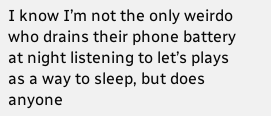I know I’m not the only weirdo who drains their phone battery at night listening to let’s plays as a way to sleep, but does anyone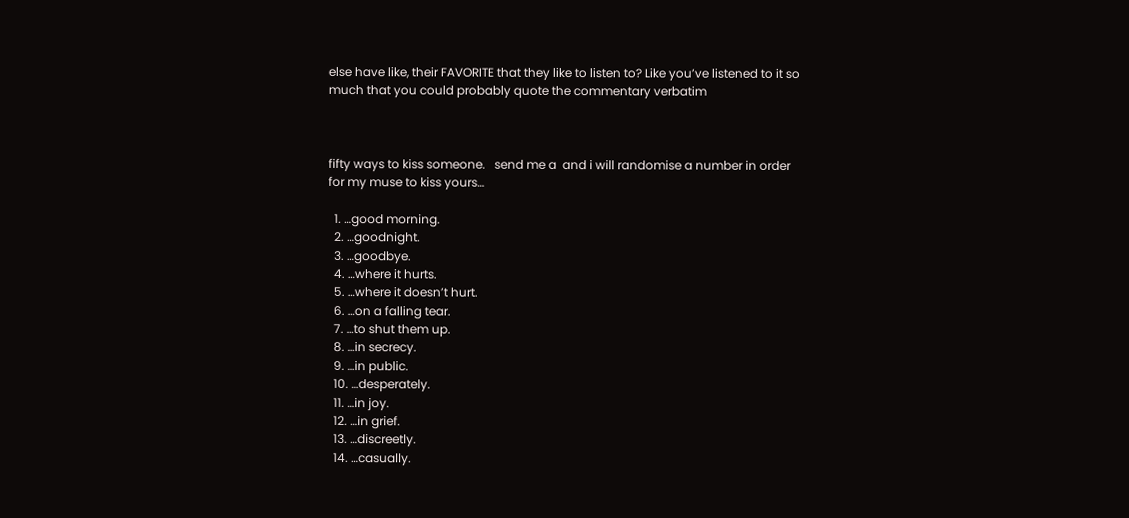else have like, their FAVORITE that they like to listen to? Like you’ve listened to it so much that you could probably quote the commentary verbatim



fifty ways to kiss someone.   send me a  and i will randomise a number in order for my muse to kiss yours…

  1. …good morning.
  2. …goodnight.
  3. …goodbye.
  4. …where it hurts.
  5. …where it doesn’t hurt.
  6. …on a falling tear.
  7. …to shut them up.
  8. …in secrecy.
  9. …in public.
  10. …desperately.
  11. …in joy.
  12. …in grief.
  13. …discreetly.
  14. …casually.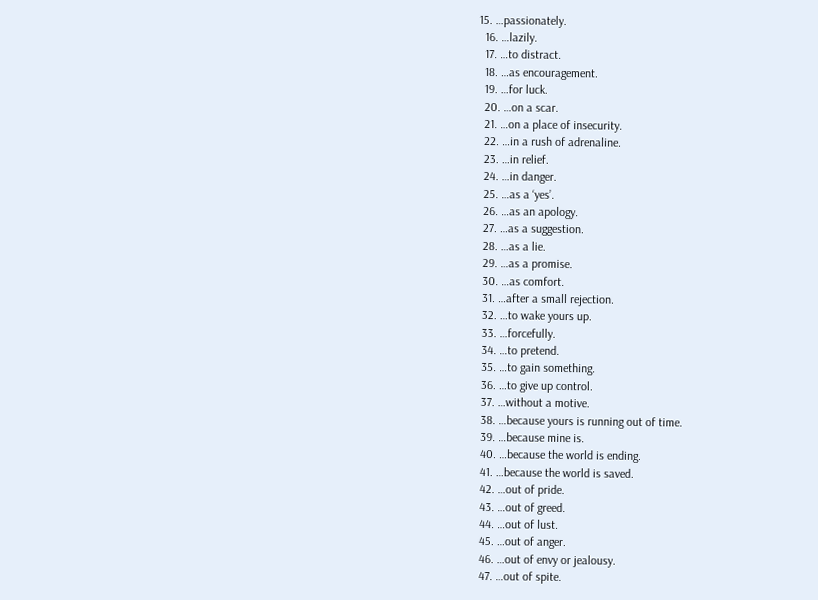15. …passionately.
  16. …lazily.
  17. …to distract.
  18. …as encouragement.
  19. …for luck.
  20. …on a scar.
  21. …on a place of insecurity.
  22. …in a rush of adrenaline.
  23. …in relief.
  24. …in danger.
  25. …as a ‘yes’.
  26. …as an apology.
  27. …as a suggestion.
  28. …as a lie.
  29. …as a promise.
  30. …as comfort.
  31. …after a small rejection.
  32. …to wake yours up.
  33. …forcefully.
  34. …to pretend.
  35. …to gain something.
  36. …to give up control.
  37. …without a motive.
  38. …because yours is running out of time.
  39. …because mine is.
  40. …because the world is ending.
  41. …because the world is saved.
  42. …out of pride.
  43. …out of greed.
  44. …out of lust.
  45. …out of anger.
  46. …out of envy or jealousy.
  47. …out of spite.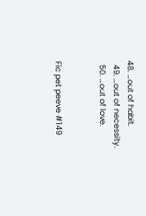48. …out of habit.
  49. …out of necessity.
  50. …out of love.


Fic pet peeve #149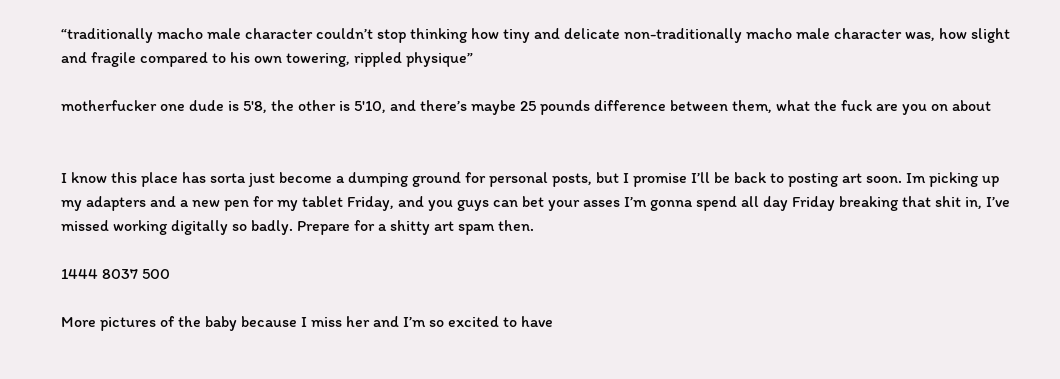“traditionally macho male character couldn’t stop thinking how tiny and delicate non-traditionally macho male character was, how slight and fragile compared to his own towering, rippled physique”

motherfucker one dude is 5'8, the other is 5'10, and there’s maybe 25 pounds difference between them, what the fuck are you on about


I know this place has sorta just become a dumping ground for personal posts, but I promise I’ll be back to posting art soon. Im picking up my adapters and a new pen for my tablet Friday, and you guys can bet your asses I’m gonna spend all day Friday breaking that shit in, I’ve missed working digitally so badly. Prepare for a shitty art spam then.

1444 8037 500

More pictures of the baby because I miss her and I’m so excited to have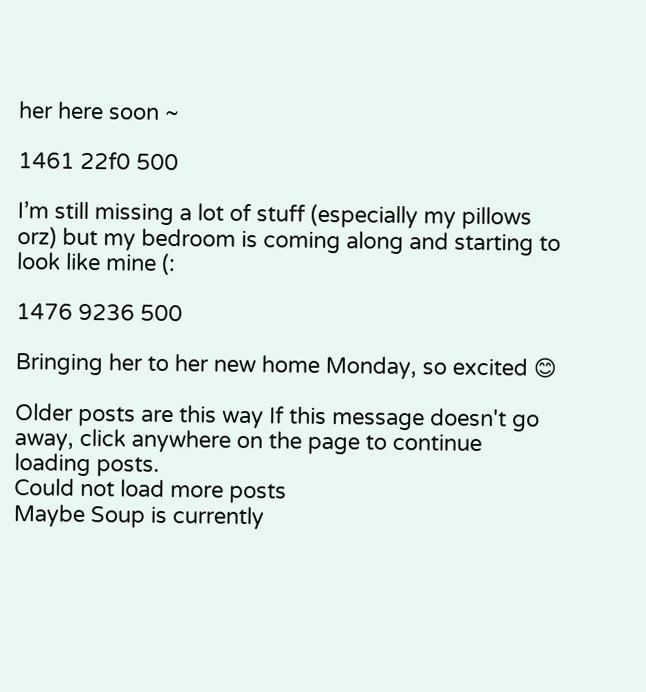her here soon ~

1461 22f0 500

I’m still missing a lot of stuff (especially my pillows orz) but my bedroom is coming along and starting to look like mine (:

1476 9236 500

Bringing her to her new home Monday, so excited 😊

Older posts are this way If this message doesn't go away, click anywhere on the page to continue loading posts.
Could not load more posts
Maybe Soup is currently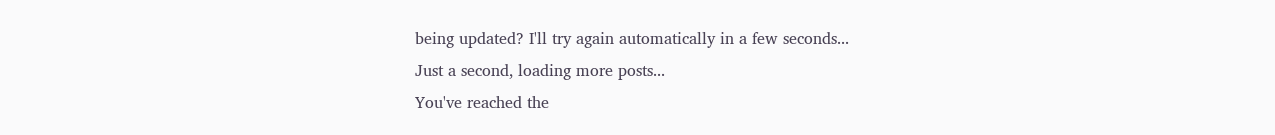being updated? I'll try again automatically in a few seconds...
Just a second, loading more posts...
You've reached the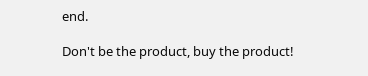end.

Don't be the product, buy the product!